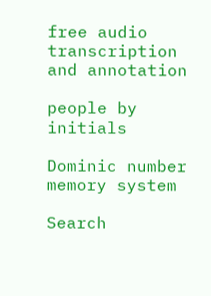free audio transcription and annotation

people by initials

Dominic number memory system

Search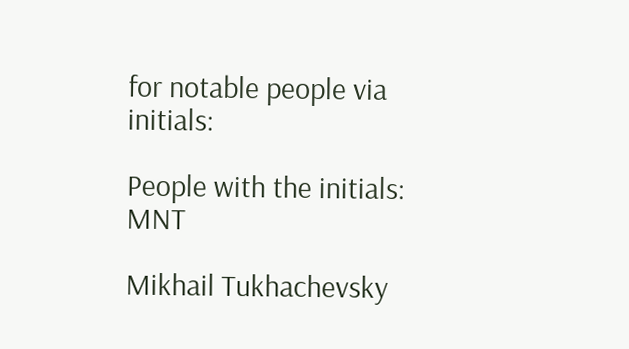for notable people via initials:

People with the initials: MNT

Mikhail Tukhachevsky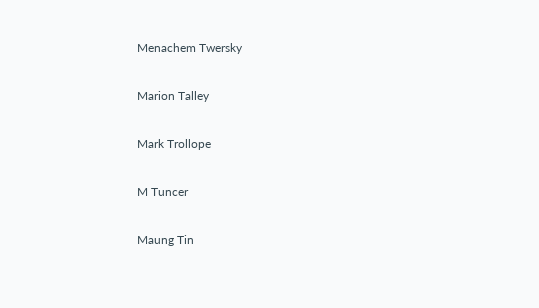Menachem Twersky

Marion Talley

Mark Trollope

M Tuncer

Maung Tin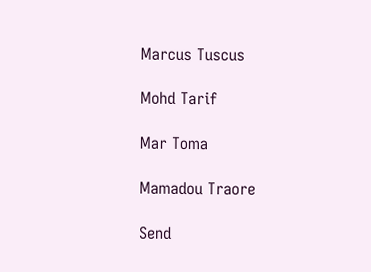Marcus Tuscus

Mohd Tarif

Mar Toma

Mamadou Traore

Send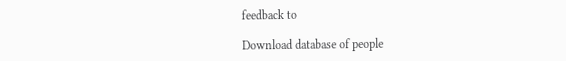feedback to

Download database of people